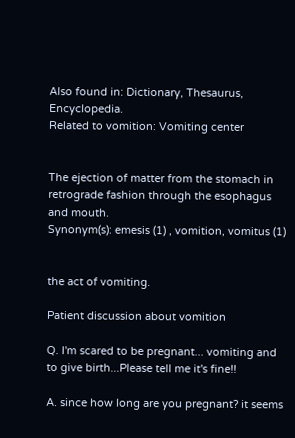Also found in: Dictionary, Thesaurus, Encyclopedia.
Related to vomition: Vomiting center


The ejection of matter from the stomach in retrograde fashion through the esophagus and mouth.
Synonym(s): emesis (1) , vomition, vomitus (1)


the act of vomiting.

Patient discussion about vomition

Q. I'm scared to be pregnant... vomiting and to give birth...Please tell me it's fine!!

A. since how long are you pregnant? it seems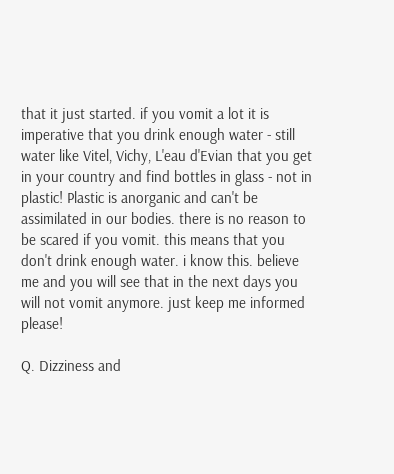that it just started. if you vomit a lot it is imperative that you drink enough water - still water like Vitel, Vichy, L'eau d'Evian that you get in your country and find bottles in glass - not in plastic! Plastic is anorganic and can't be assimilated in our bodies. there is no reason to be scared if you vomit. this means that you don't drink enough water. i know this. believe me and you will see that in the next days you will not vomit anymore. just keep me informed please!

Q. Dizziness and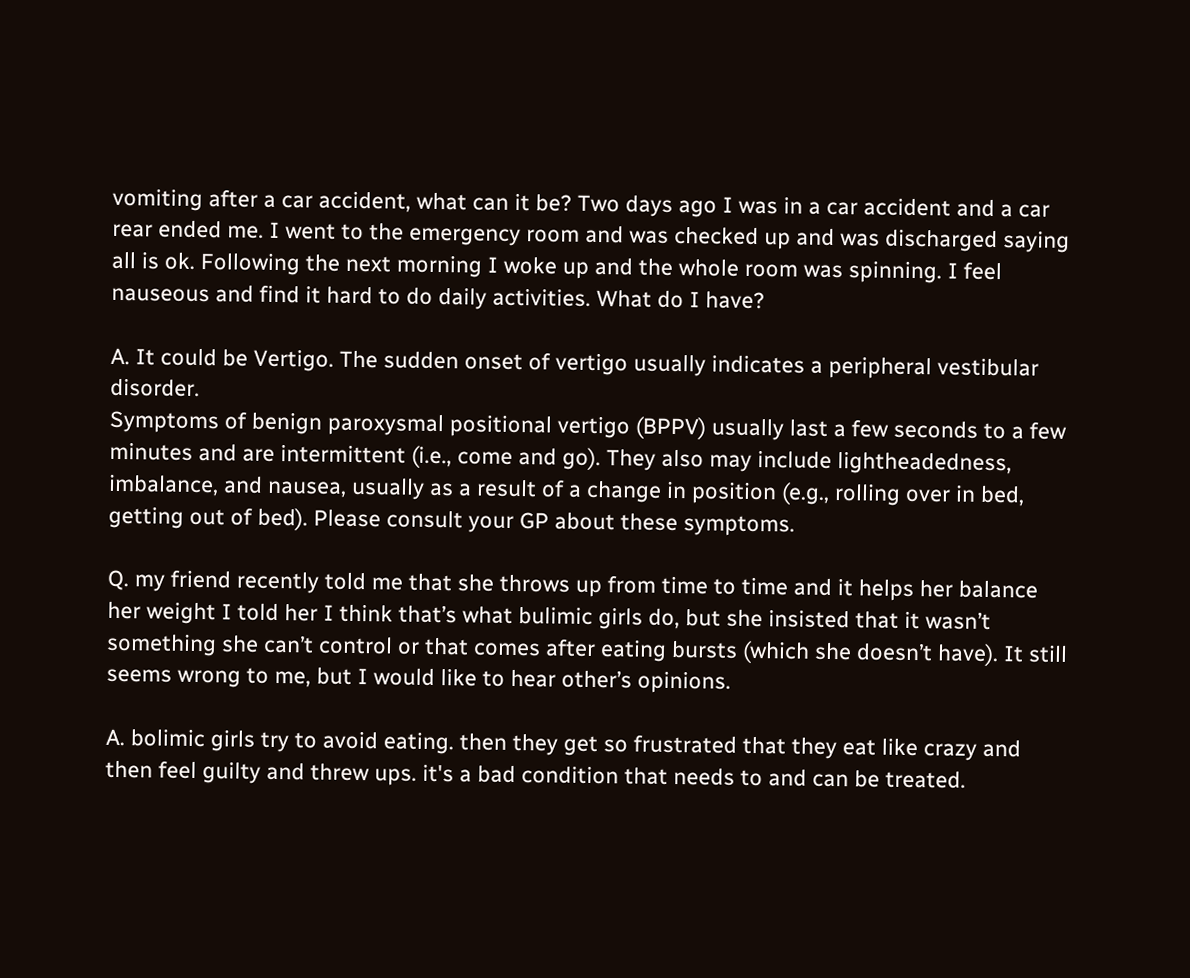vomiting after a car accident, what can it be? Two days ago I was in a car accident and a car rear ended me. I went to the emergency room and was checked up and was discharged saying all is ok. Following the next morning I woke up and the whole room was spinning. I feel nauseous and find it hard to do daily activities. What do I have?

A. It could be Vertigo. The sudden onset of vertigo usually indicates a peripheral vestibular disorder.
Symptoms of benign paroxysmal positional vertigo (BPPV) usually last a few seconds to a few minutes and are intermittent (i.e., come and go). They also may include lightheadedness, imbalance, and nausea, usually as a result of a change in position (e.g., rolling over in bed, getting out of bed). Please consult your GP about these symptoms.

Q. my friend recently told me that she throws up from time to time and it helps her balance her weight I told her I think that’s what bulimic girls do, but she insisted that it wasn’t something she can’t control or that comes after eating bursts (which she doesn’t have). It still seems wrong to me, but I would like to hear other’s opinions.

A. bolimic girls try to avoid eating. then they get so frustrated that they eat like crazy and then feel guilty and threw ups. it's a bad condition that needs to and can be treated.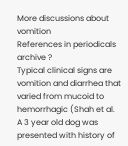More discussions about vomition
References in periodicals archive ?
Typical clinical signs are vomition and diarrhea that varied from mucoid to hemorrhagic (Shah et al.
A 3 year old dog was presented with history of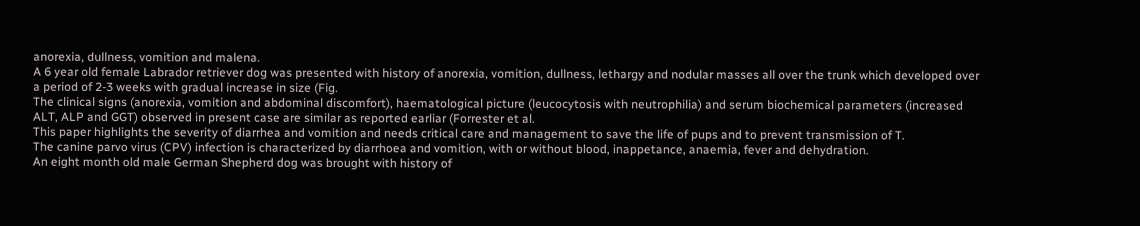anorexia, dullness, vomition and malena.
A 6 year old female Labrador retriever dog was presented with history of anorexia, vomition, dullness, lethargy and nodular masses all over the trunk which developed over a period of 2-3 weeks with gradual increase in size (Fig.
The clinical signs (anorexia, vomition and abdominal discomfort), haematological picture (leucocytosis with neutrophilia) and serum biochemical parameters (increased ALT, ALP and GGT) observed in present case are similar as reported earliar (Forrester et al.
This paper highlights the severity of diarrhea and vomition and needs critical care and management to save the life of pups and to prevent transmission of T.
The canine parvo virus (CPV) infection is characterized by diarrhoea and vomition, with or without blood, inappetance, anaemia, fever and dehydration.
An eight month old male German Shepherd dog was brought with history of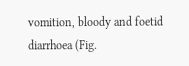vomition, bloody and foetid diarrhoea (Fig.